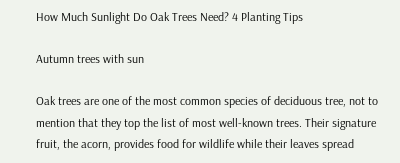How Much Sunlight Do Oak Trees Need? 4 Planting Tips

Autumn trees with sun

Oak trees are one of the most common species of deciduous tree, not to mention that they top the list of most well-known trees. Their signature fruit, the acorn, provides food for wildlife while their leaves spread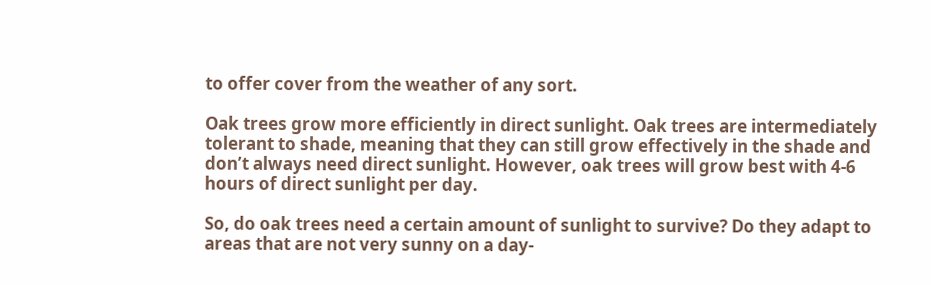to offer cover from the weather of any sort.

Oak trees grow more efficiently in direct sunlight. Oak trees are intermediately tolerant to shade, meaning that they can still grow effectively in the shade and don’t always need direct sunlight. However, oak trees will grow best with 4-6 hours of direct sunlight per day.

So, do oak trees need a certain amount of sunlight to survive? Do they adapt to areas that are not very sunny on a day-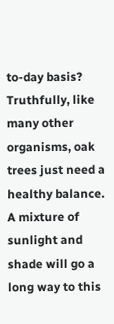to-day basis? Truthfully, like many other organisms, oak trees just need a healthy balance. A mixture of sunlight and shade will go a long way to this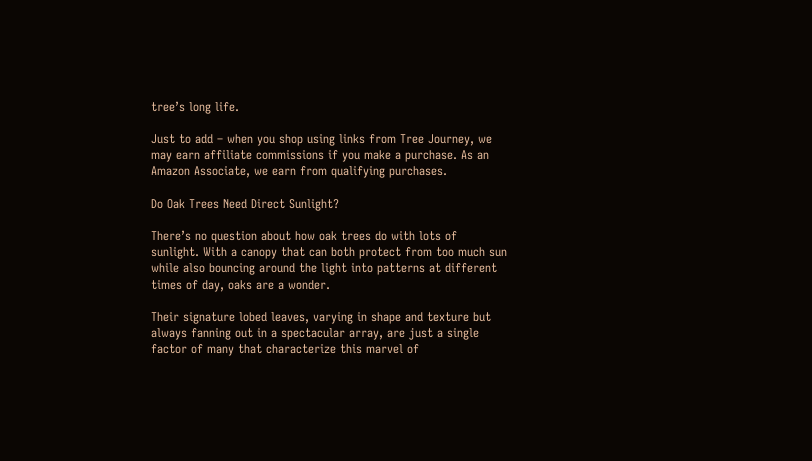tree’s long life.

Just to add – when you shop using links from Tree Journey, we may earn affiliate commissions if you make a purchase. As an Amazon Associate, we earn from qualifying purchases.

Do Oak Trees Need Direct Sunlight?

There’s no question about how oak trees do with lots of sunlight. With a canopy that can both protect from too much sun while also bouncing around the light into patterns at different times of day, oaks are a wonder.

Their signature lobed leaves, varying in shape and texture but always fanning out in a spectacular array, are just a single factor of many that characterize this marvel of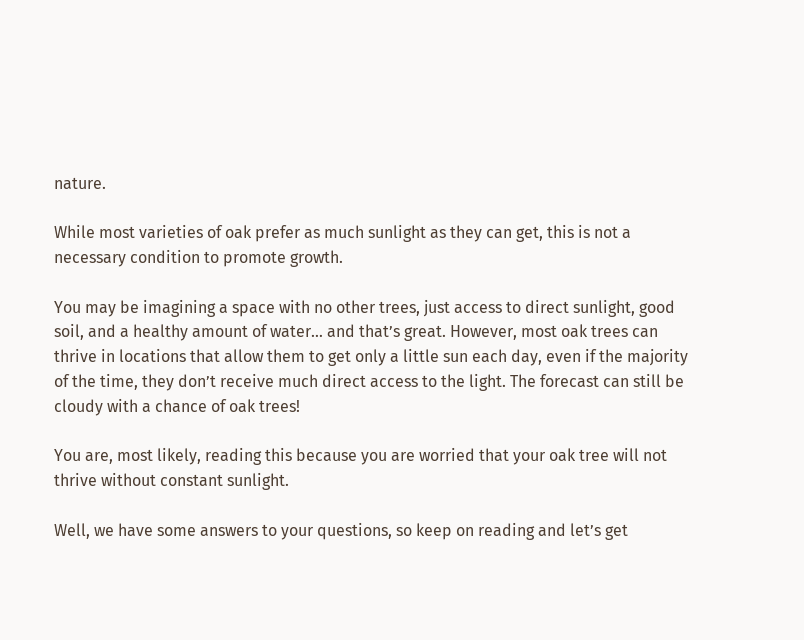nature.

While most varieties of oak prefer as much sunlight as they can get, this is not a necessary condition to promote growth.

You may be imagining a space with no other trees, just access to direct sunlight, good soil, and a healthy amount of water… and that’s great. However, most oak trees can thrive in locations that allow them to get only a little sun each day, even if the majority of the time, they don’t receive much direct access to the light. The forecast can still be cloudy with a chance of oak trees!

You are, most likely, reading this because you are worried that your oak tree will not thrive without constant sunlight.

Well, we have some answers to your questions, so keep on reading and let’s get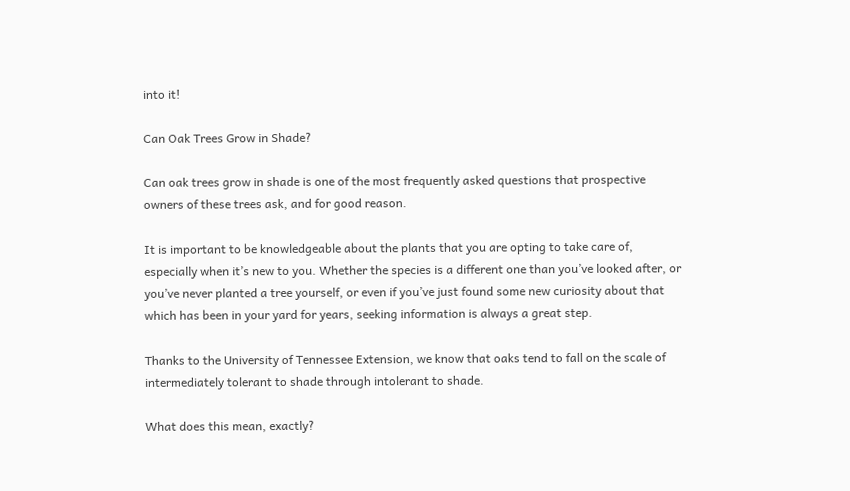into it!

Can Oak Trees Grow in Shade?

Can oak trees grow in shade is one of the most frequently asked questions that prospective owners of these trees ask, and for good reason.

It is important to be knowledgeable about the plants that you are opting to take care of, especially when it’s new to you. Whether the species is a different one than you’ve looked after, or you’ve never planted a tree yourself, or even if you’ve just found some new curiosity about that which has been in your yard for years, seeking information is always a great step.

Thanks to the University of Tennessee Extension, we know that oaks tend to fall on the scale of intermediately tolerant to shade through intolerant to shade.

What does this mean, exactly?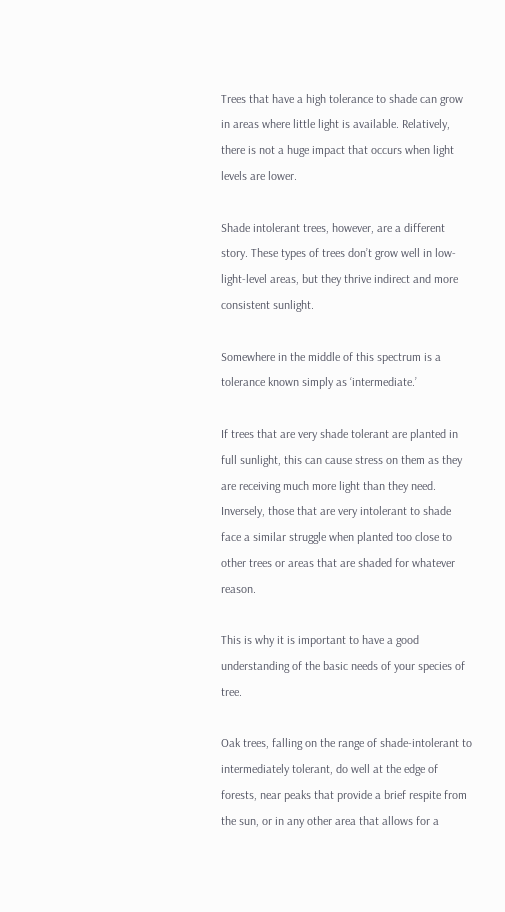Trees that have a high tolerance to shade can grow in areas where little light is available. Relatively, there is not a huge impact that occurs when light levels are lower.

Shade intolerant trees, however, are a different story. These types of trees don’t grow well in low-light-level areas, but they thrive indirect and more consistent sunlight.

Somewhere in the middle of this spectrum is a tolerance known simply as ‘intermediate.’

If trees that are very shade tolerant are planted in full sunlight, this can cause stress on them as they are receiving much more light than they need. Inversely, those that are very intolerant to shade face a similar struggle when planted too close to other trees or areas that are shaded for whatever reason.

This is why it is important to have a good understanding of the basic needs of your species of tree.

Oak trees, falling on the range of shade-intolerant to intermediately tolerant, do well at the edge of forests, near peaks that provide a brief respite from the sun, or in any other area that allows for a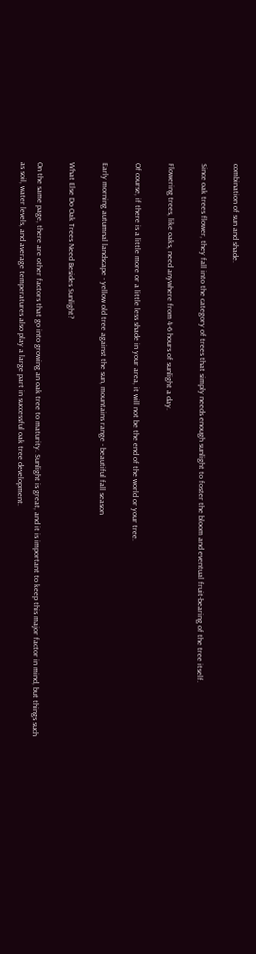combination of sun and shade.

Since oak trees flower, they fall into the category of trees that simply needs enough sunlight to foster the bloom and eventual fruit-bearing of the tree itself.

Flowering trees, like oaks, need anywhere from 4-6 hours of sunlight a day.

Of course, if there is a little more or a little less shade in your area, it will not be the end of the world or your tree.

Early morning autumnal landscape - yellow old tree against the sun, mountains range - beautiful fall season

What Else Do Oak Trees Need Besides Sunlight?

On the same page, there are other factors that go into growing an oak tree to maturity. Sunlight is great, and it is important to keep this major factor in mind, but things such as soil, water levels, and average temperatures also play a large part in successful oak tree development.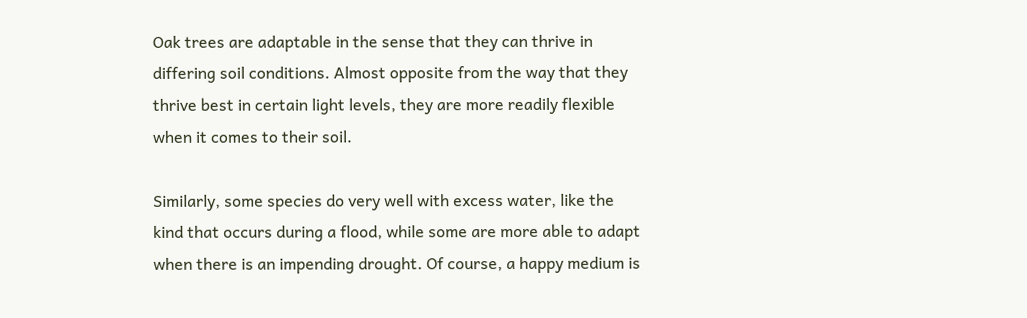Oak trees are adaptable in the sense that they can thrive in differing soil conditions. Almost opposite from the way that they thrive best in certain light levels, they are more readily flexible when it comes to their soil.

Similarly, some species do very well with excess water, like the kind that occurs during a flood, while some are more able to adapt when there is an impending drought. Of course, a happy medium is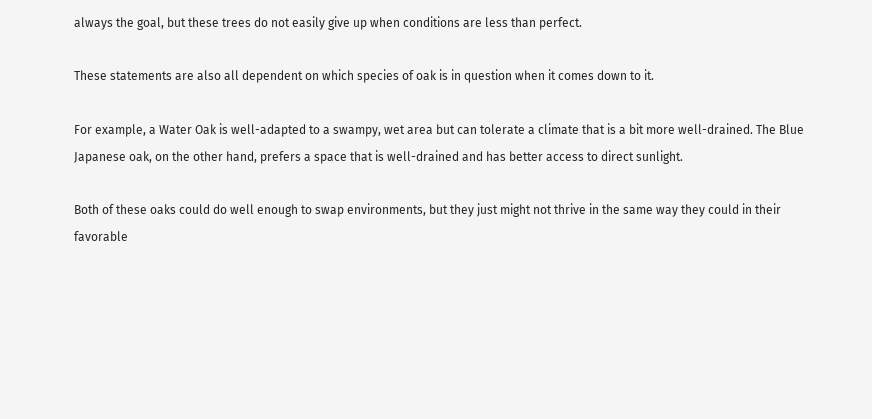always the goal, but these trees do not easily give up when conditions are less than perfect.

These statements are also all dependent on which species of oak is in question when it comes down to it.

For example, a Water Oak is well-adapted to a swampy, wet area but can tolerate a climate that is a bit more well-drained. The Blue Japanese oak, on the other hand, prefers a space that is well-drained and has better access to direct sunlight.

Both of these oaks could do well enough to swap environments, but they just might not thrive in the same way they could in their favorable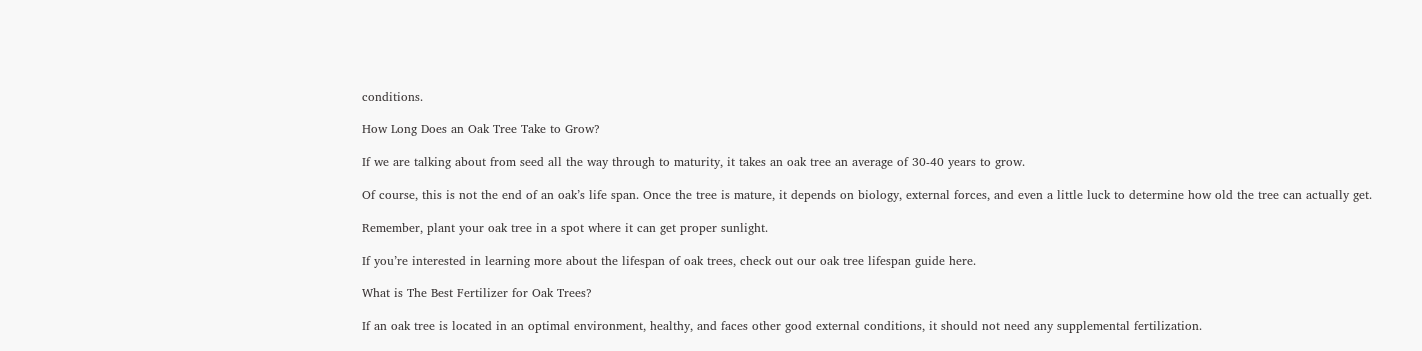conditions.

How Long Does an Oak Tree Take to Grow?

If we are talking about from seed all the way through to maturity, it takes an oak tree an average of 30-40 years to grow.

Of course, this is not the end of an oak’s life span. Once the tree is mature, it depends on biology, external forces, and even a little luck to determine how old the tree can actually get.

Remember, plant your oak tree in a spot where it can get proper sunlight.

If you’re interested in learning more about the lifespan of oak trees, check out our oak tree lifespan guide here.

What is The Best Fertilizer for Oak Trees?

If an oak tree is located in an optimal environment, healthy, and faces other good external conditions, it should not need any supplemental fertilization.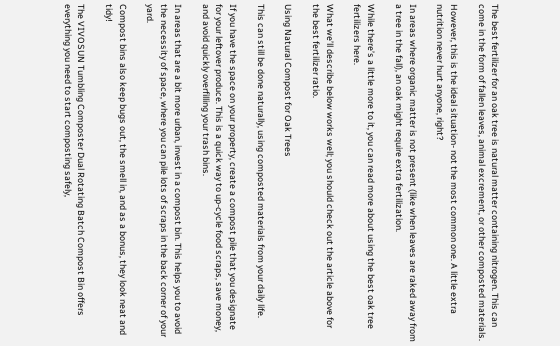The best fertilizer for an oak tree is natural matter containing nitrogen. This can come in the form of fallen leaves, animal excrement, or other composted materials.

However, this is the ideal situation- not the most common one. A little extra nutrition never hurt anyone, right?

In areas where organic matter is not present (like when leaves are raked away from a tree in the fall), an oak might require extra fertilization.

While there’s a little more to it, you can read more about using the best oak tree fertilizers here.

What we’ll describe below works well; you should check out the article above for the best fertilizer ratio.

Using Natural Compost for Oak Trees

This can still be done naturally, using composted materials from your daily life.

If you have the space on your property, create a compost pile that you designate for your leftover produce. This is a quick way to up-cycle food scraps, save money, and avoid quickly overfilling your trash bins.

In areas that are a bit more urban, invest in a compost bin. This helps you to avoid the necessity of space, where you can pile lots of scraps in the back corner of your yard.

Compost bins also keep bugs out, the smell in, and as a bonus, they look neat and tidy!

The VIVOSUN Tumbling Composter Dual Rotating Batch Compost Bin offers everything you need to start composting safely,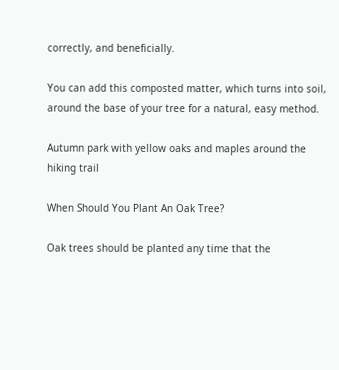correctly, and beneficially.

You can add this composted matter, which turns into soil, around the base of your tree for a natural, easy method.

Autumn park with yellow oaks and maples around the hiking trail

When Should You Plant An Oak Tree?

Oak trees should be planted any time that the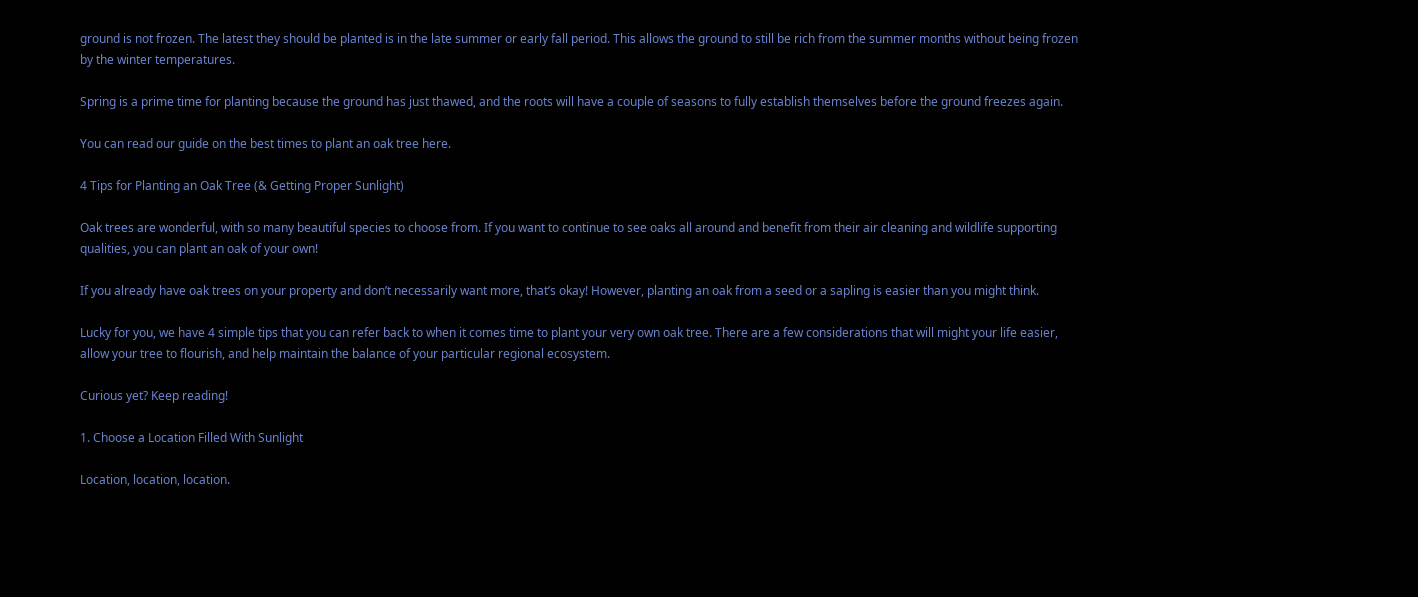ground is not frozen. The latest they should be planted is in the late summer or early fall period. This allows the ground to still be rich from the summer months without being frozen by the winter temperatures.

Spring is a prime time for planting because the ground has just thawed, and the roots will have a couple of seasons to fully establish themselves before the ground freezes again.

You can read our guide on the best times to plant an oak tree here.

4 Tips for Planting an Oak Tree (& Getting Proper Sunlight)

Oak trees are wonderful, with so many beautiful species to choose from. If you want to continue to see oaks all around and benefit from their air cleaning and wildlife supporting qualities, you can plant an oak of your own!

If you already have oak trees on your property and don’t necessarily want more, that’s okay! However, planting an oak from a seed or a sapling is easier than you might think.

Lucky for you, we have 4 simple tips that you can refer back to when it comes time to plant your very own oak tree. There are a few considerations that will might your life easier, allow your tree to flourish, and help maintain the balance of your particular regional ecosystem.

Curious yet? Keep reading!

1. Choose a Location Filled With Sunlight

Location, location, location.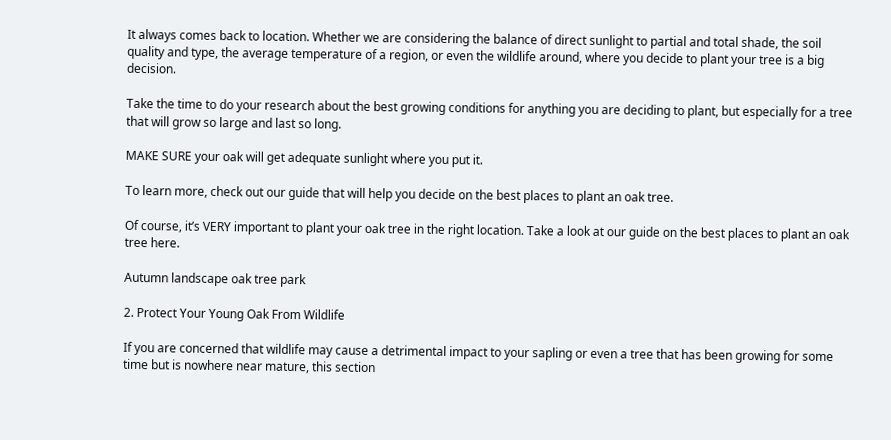It always comes back to location. Whether we are considering the balance of direct sunlight to partial and total shade, the soil quality and type, the average temperature of a region, or even the wildlife around, where you decide to plant your tree is a big decision.

Take the time to do your research about the best growing conditions for anything you are deciding to plant, but especially for a tree that will grow so large and last so long.

MAKE SURE your oak will get adequate sunlight where you put it.

To learn more, check out our guide that will help you decide on the best places to plant an oak tree.

Of course, it’s VERY important to plant your oak tree in the right location. Take a look at our guide on the best places to plant an oak tree here.

Autumn landscape oak tree park

2. Protect Your Young Oak From Wildlife

If you are concerned that wildlife may cause a detrimental impact to your sapling or even a tree that has been growing for some time but is nowhere near mature, this section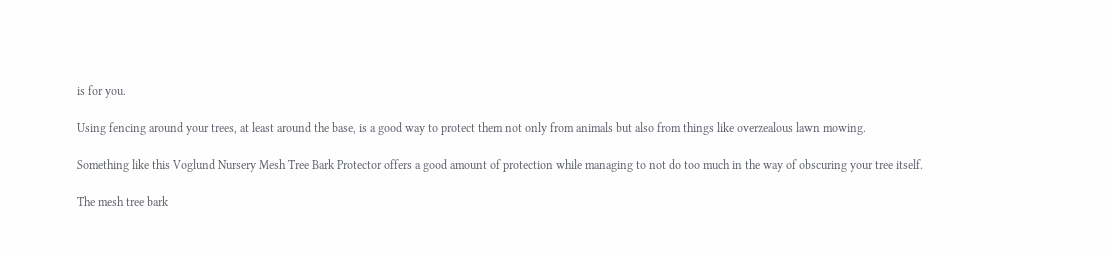is for you.

Using fencing around your trees, at least around the base, is a good way to protect them not only from animals but also from things like overzealous lawn mowing.

Something like this Voglund Nursery Mesh Tree Bark Protector offers a good amount of protection while managing to not do too much in the way of obscuring your tree itself.

The mesh tree bark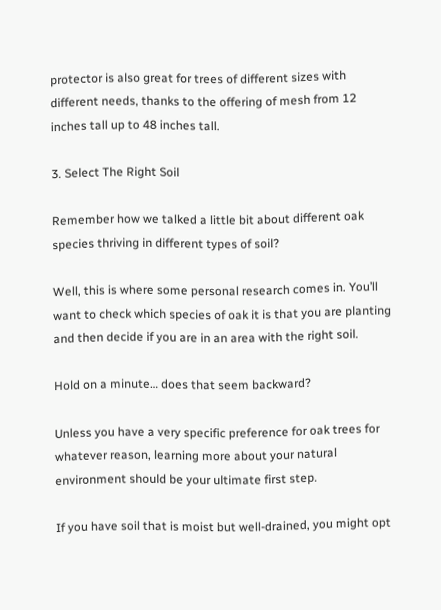protector is also great for trees of different sizes with different needs, thanks to the offering of mesh from 12 inches tall up to 48 inches tall.

3. Select The Right Soil

Remember how we talked a little bit about different oak species thriving in different types of soil?

Well, this is where some personal research comes in. You’ll want to check which species of oak it is that you are planting and then decide if you are in an area with the right soil.

Hold on a minute… does that seem backward?

Unless you have a very specific preference for oak trees for whatever reason, learning more about your natural environment should be your ultimate first step.

If you have soil that is moist but well-drained, you might opt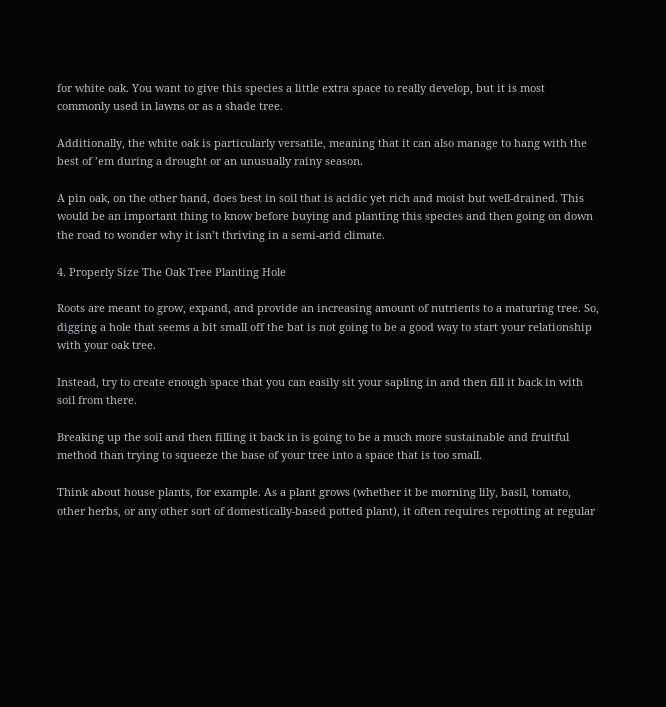for white oak. You want to give this species a little extra space to really develop, but it is most commonly used in lawns or as a shade tree.

Additionally, the white oak is particularly versatile, meaning that it can also manage to hang with the best of ’em during a drought or an unusually rainy season.

A pin oak, on the other hand, does best in soil that is acidic yet rich and moist but well-drained. This would be an important thing to know before buying and planting this species and then going on down the road to wonder why it isn’t thriving in a semi-arid climate.

4. Properly Size The Oak Tree Planting Hole

Roots are meant to grow, expand, and provide an increasing amount of nutrients to a maturing tree. So, digging a hole that seems a bit small off the bat is not going to be a good way to start your relationship with your oak tree.

Instead, try to create enough space that you can easily sit your sapling in and then fill it back in with soil from there.

Breaking up the soil and then filling it back in is going to be a much more sustainable and fruitful method than trying to squeeze the base of your tree into a space that is too small.

Think about house plants, for example. As a plant grows (whether it be morning lily, basil, tomato, other herbs, or any other sort of domestically-based potted plant), it often requires repotting at regular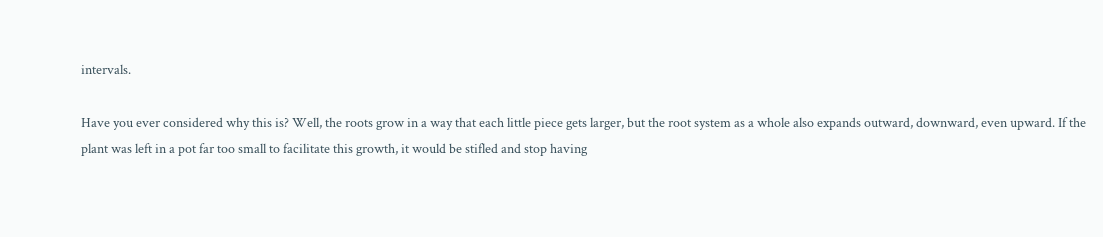intervals.

Have you ever considered why this is? Well, the roots grow in a way that each little piece gets larger, but the root system as a whole also expands outward, downward, even upward. If the plant was left in a pot far too small to facilitate this growth, it would be stifled and stop having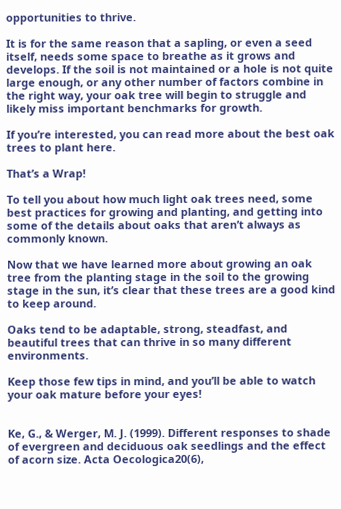opportunities to thrive.

It is for the same reason that a sapling, or even a seed itself, needs some space to breathe as it grows and develops. If the soil is not maintained or a hole is not quite large enough, or any other number of factors combine in the right way, your oak tree will begin to struggle and likely miss important benchmarks for growth.

If you’re interested, you can read more about the best oak trees to plant here.

That’s a Wrap!

To tell you about how much light oak trees need, some best practices for growing and planting, and getting into some of the details about oaks that aren’t always as commonly known.

Now that we have learned more about growing an oak tree from the planting stage in the soil to the growing stage in the sun, it’s clear that these trees are a good kind to keep around.

Oaks tend to be adaptable, strong, steadfast, and beautiful trees that can thrive in so many different environments.

Keep those few tips in mind, and you’ll be able to watch your oak mature before your eyes!


Ke, G., & Werger, M. J. (1999). Different responses to shade of evergreen and deciduous oak seedlings and the effect of acorn size. Acta Oecologica20(6),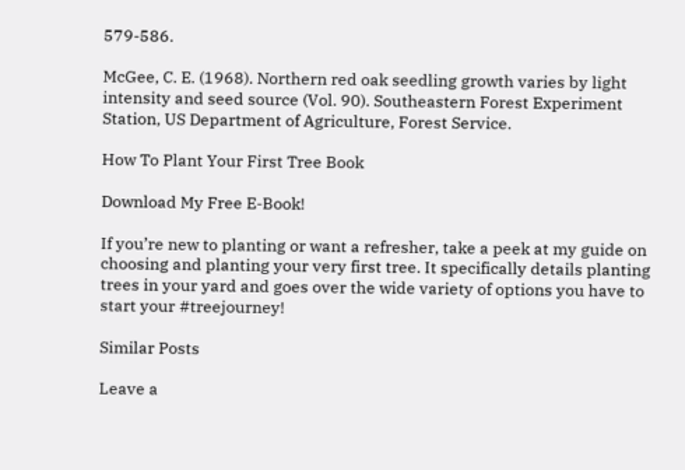579-586.

McGee, C. E. (1968). Northern red oak seedling growth varies by light intensity and seed source (Vol. 90). Southeastern Forest Experiment Station, US Department of Agriculture, Forest Service.

How To Plant Your First Tree Book

Download My Free E-Book!

If you’re new to planting or want a refresher, take a peek at my guide on choosing and planting your very first tree. It specifically details planting trees in your yard and goes over the wide variety of options you have to start your #treejourney!

Similar Posts

Leave a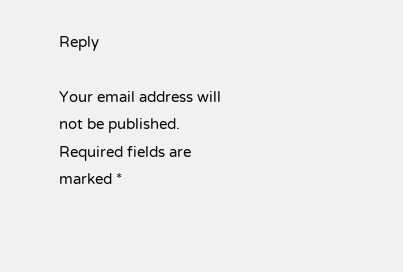Reply

Your email address will not be published. Required fields are marked *